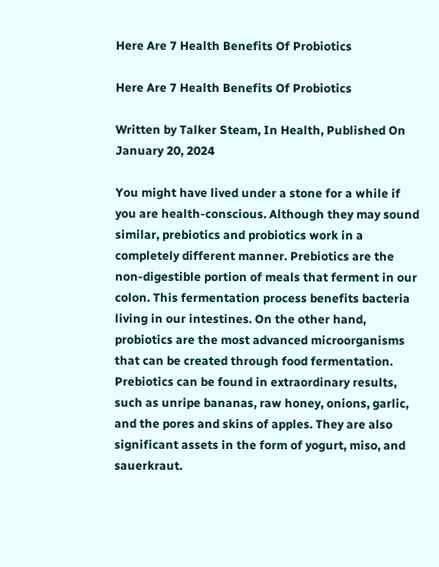Here Are 7 Health Benefits Of Probiotics

Here Are 7 Health Benefits Of Probiotics

Written by Talker Steam, In Health, Published On
January 20, 2024

You might have lived under a stone for a while if you are health-conscious. Although they may sound similar, prebiotics and probiotics work in a completely different manner. Prebiotics are the non-digestible portion of meals that ferment in our colon. This fermentation process benefits bacteria living in our intestines. On the other hand, probiotics are the most advanced microorganisms that can be created through food fermentation. Prebiotics can be found in extraordinary results, such as unripe bananas, raw honey, onions, garlic, and the pores and skins of apples. They are also significant assets in the form of yogurt, miso, and sauerkraut.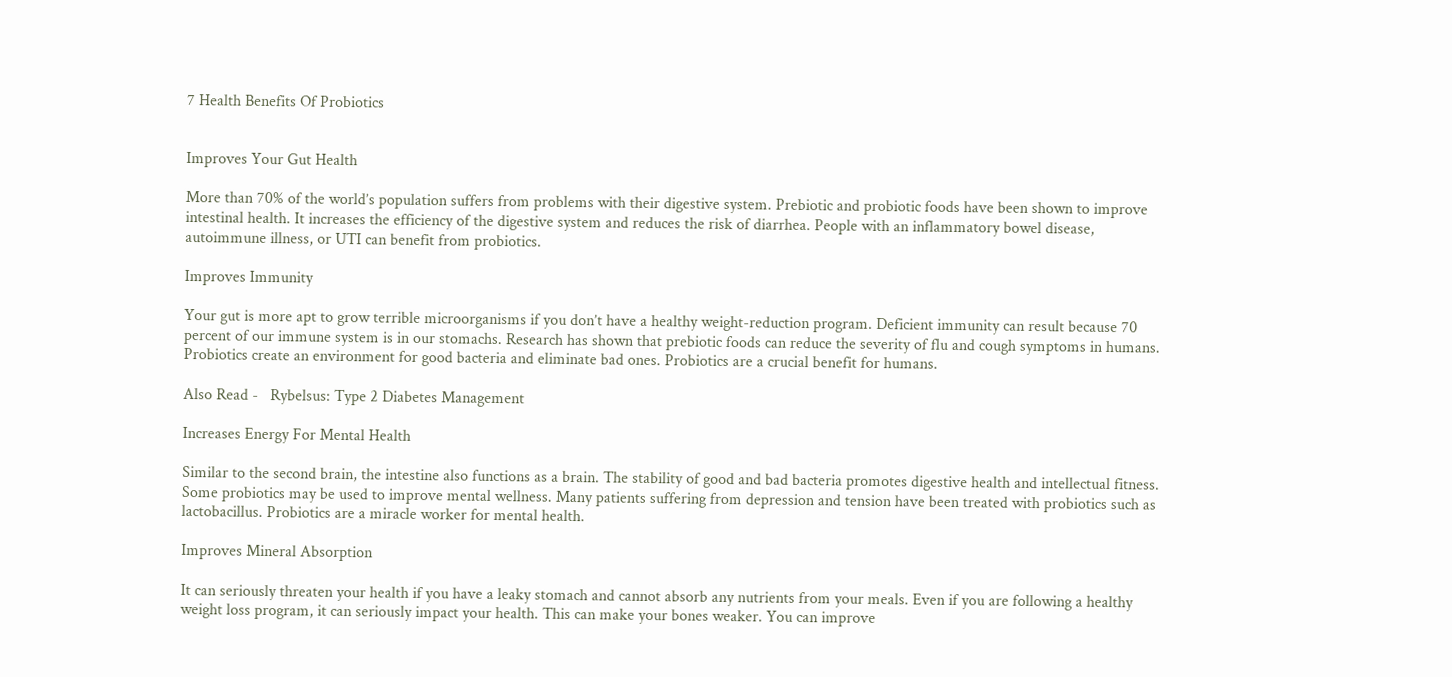7 Health Benefits Of Probiotics


Improves Your Gut Health

More than 70% of the world’s population suffers from problems with their digestive system. Prebiotic and probiotic foods have been shown to improve intestinal health. It increases the efficiency of the digestive system and reduces the risk of diarrhea. People with an inflammatory bowel disease, autoimmune illness, or UTI can benefit from probiotics.

Improves Immunity

Your gut is more apt to grow terrible microorganisms if you don’t have a healthy weight-reduction program. Deficient immunity can result because 70 percent of our immune system is in our stomachs. Research has shown that prebiotic foods can reduce the severity of flu and cough symptoms in humans. Probiotics create an environment for good bacteria and eliminate bad ones. Probiotics are a crucial benefit for humans.

Also Read -   Rybelsus: Type 2 Diabetes Management

Increases Energy For Mental Health

Similar to the second brain, the intestine also functions as a brain. The stability of good and bad bacteria promotes digestive health and intellectual fitness. Some probiotics may be used to improve mental wellness. Many patients suffering from depression and tension have been treated with probiotics such as lactobacillus. Probiotics are a miracle worker for mental health.

Improves Mineral Absorption

It can seriously threaten your health if you have a leaky stomach and cannot absorb any nutrients from your meals. Even if you are following a healthy weight loss program, it can seriously impact your health. This can make your bones weaker. You can improve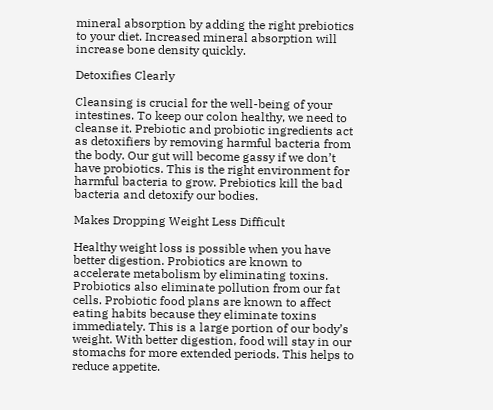mineral absorption by adding the right prebiotics to your diet. Increased mineral absorption will increase bone density quickly.

Detoxifies Clearly

Cleansing is crucial for the well-being of your intestines. To keep our colon healthy, we need to cleanse it. Prebiotic and probiotic ingredients act as detoxifiers by removing harmful bacteria from the body. Our gut will become gassy if we don’t have probiotics. This is the right environment for harmful bacteria to grow. Prebiotics kill the bad bacteria and detoxify our bodies.

Makes Dropping Weight Less Difficult

Healthy weight loss is possible when you have better digestion. Probiotics are known to accelerate metabolism by eliminating toxins. Probiotics also eliminate pollution from our fat cells. Probiotic food plans are known to affect eating habits because they eliminate toxins immediately. This is a large portion of our body’s weight. With better digestion, food will stay in our stomachs for more extended periods. This helps to reduce appetite.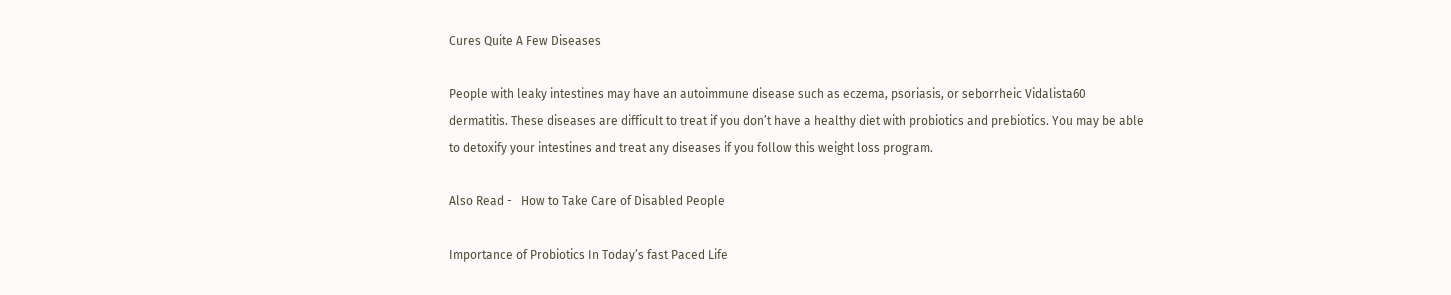Cures Quite A Few Diseases

People with leaky intestines may have an autoimmune disease such as eczema, psoriasis, or seborrheic Vidalista60 dermatitis. These diseases are difficult to treat if you don’t have a healthy diet with probiotics and prebiotics. You may be able to detoxify your intestines and treat any diseases if you follow this weight loss program.

Also Read -   How to Take Care of Disabled People

Importance of Probiotics In Today’s fast Paced Life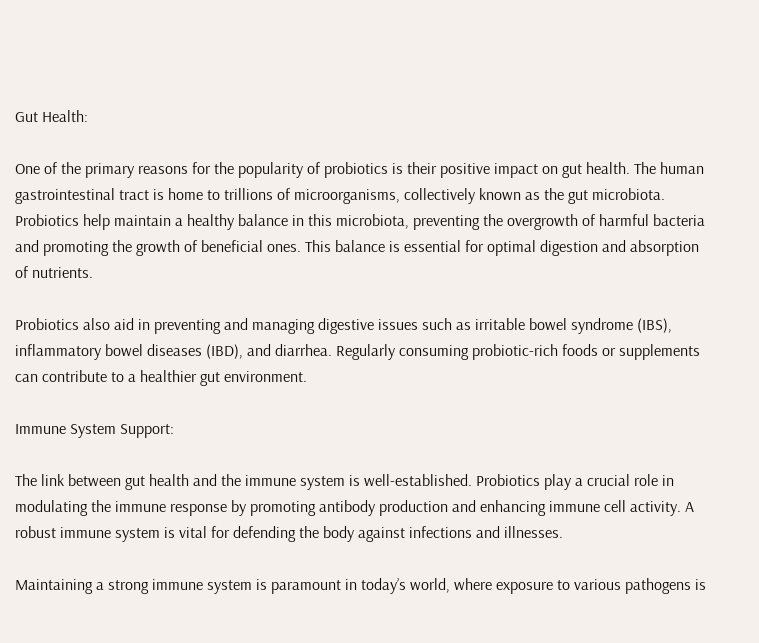Gut Health:

One of the primary reasons for the popularity of probiotics is their positive impact on gut health. The human gastrointestinal tract is home to trillions of microorganisms, collectively known as the gut microbiota. Probiotics help maintain a healthy balance in this microbiota, preventing the overgrowth of harmful bacteria and promoting the growth of beneficial ones. This balance is essential for optimal digestion and absorption of nutrients.

Probiotics also aid in preventing and managing digestive issues such as irritable bowel syndrome (IBS), inflammatory bowel diseases (IBD), and diarrhea. Regularly consuming probiotic-rich foods or supplements can contribute to a healthier gut environment.

Immune System Support:

The link between gut health and the immune system is well-established. Probiotics play a crucial role in modulating the immune response by promoting antibody production and enhancing immune cell activity. A robust immune system is vital for defending the body against infections and illnesses.

Maintaining a strong immune system is paramount in today’s world, where exposure to various pathogens is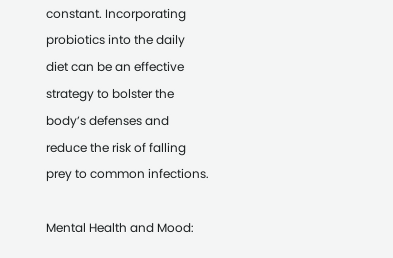constant. Incorporating probiotics into the daily diet can be an effective strategy to bolster the body’s defenses and reduce the risk of falling prey to common infections.

Mental Health and Mood: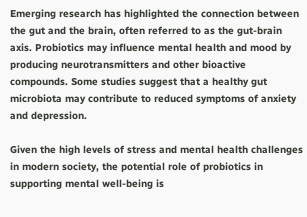Emerging research has highlighted the connection between the gut and the brain, often referred to as the gut-brain axis. Probiotics may influence mental health and mood by producing neurotransmitters and other bioactive compounds. Some studies suggest that a healthy gut microbiota may contribute to reduced symptoms of anxiety and depression.

Given the high levels of stress and mental health challenges in modern society, the potential role of probiotics in supporting mental well-being is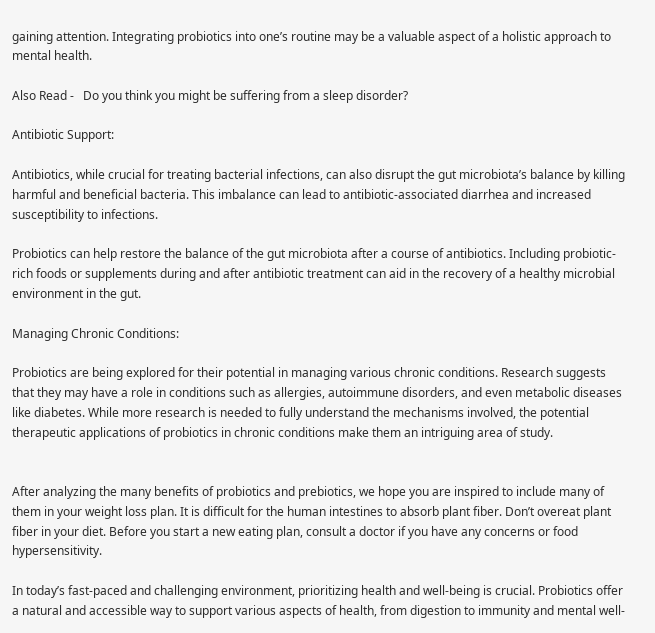gaining attention. Integrating probiotics into one’s routine may be a valuable aspect of a holistic approach to mental health.

Also Read -   Do you think you might be suffering from a sleep disorder?

Antibiotic Support:

Antibiotics, while crucial for treating bacterial infections, can also disrupt the gut microbiota’s balance by killing harmful and beneficial bacteria. This imbalance can lead to antibiotic-associated diarrhea and increased susceptibility to infections.

Probiotics can help restore the balance of the gut microbiota after a course of antibiotics. Including probiotic-rich foods or supplements during and after antibiotic treatment can aid in the recovery of a healthy microbial environment in the gut.

Managing Chronic Conditions:

Probiotics are being explored for their potential in managing various chronic conditions. Research suggests that they may have a role in conditions such as allergies, autoimmune disorders, and even metabolic diseases like diabetes. While more research is needed to fully understand the mechanisms involved, the potential therapeutic applications of probiotics in chronic conditions make them an intriguing area of study.


After analyzing the many benefits of probiotics and prebiotics, we hope you are inspired to include many of them in your weight loss plan. It is difficult for the human intestines to absorb plant fiber. Don’t overeat plant fiber in your diet. Before you start a new eating plan, consult a doctor if you have any concerns or food hypersensitivity.

In today’s fast-paced and challenging environment, prioritizing health and well-being is crucial. Probiotics offer a natural and accessible way to support various aspects of health, from digestion to immunity and mental well-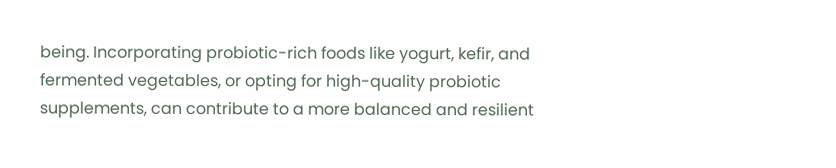being. Incorporating probiotic-rich foods like yogurt, kefir, and fermented vegetables, or opting for high-quality probiotic supplements, can contribute to a more balanced and resilient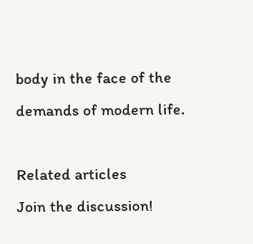body in the face of the demands of modern life.

Related articles
Join the discussion!